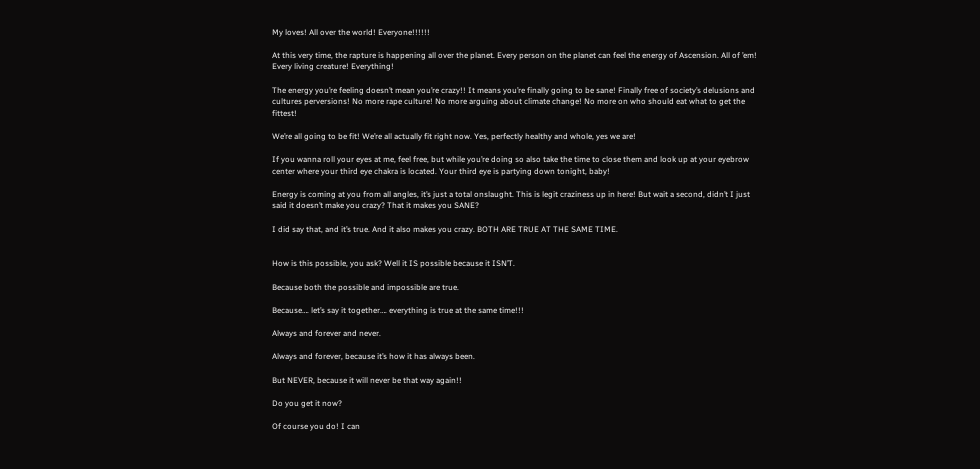My loves! All over the world! Everyone!!!!!!

At this very time, the rapture is happening all over the planet. Every person on the planet can feel the energy of Ascension. All of ’em! Every living creature! Everything!

The energy you’re feeling doesn’t mean you’re crazy!! It means you’re finally going to be sane! Finally free of society’s delusions and cultures perversions! No more rape culture! No more arguing about climate change! No more on who should eat what to get the fittest!

We’re all going to be fit! We’re all actually fit right now. Yes, perfectly healthy and whole, yes we are!

If you wanna roll your eyes at me, feel free, but while you’re doing so also take the time to close them and look up at your eyebrow center where your third eye chakra is located. Your third eye is partying down tonight, baby!

Energy is coming at you from all angles, it’s just a total onslaught. This is legit craziness up in here! But wait a second, didn’t I just said it doesn’t make you crazy? That it makes you SANE?

I did say that, and it’s true. And it also makes you crazy. BOTH ARE TRUE AT THE SAME TIME.


How is this possible, you ask? Well it IS possible because it ISN’T.

Because both the possible and impossible are true.

Because…. let’s say it together…. everything is true at the same time!!!

Always and forever and never.

Always and forever, because it’s how it has always been.

But NEVER, because it will never be that way again!!

Do you get it now?

Of course you do! I can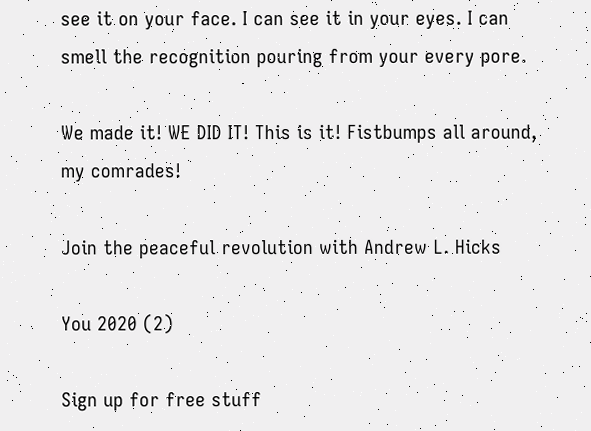see it on your face. I can see it in your eyes. I can smell the recognition pouring from your every pore.

We made it! WE DID IT! This is it! Fistbumps all around, my comrades!

Join the peaceful revolution with Andrew L. Hicks

You 2020 (2)

Sign up for free stuff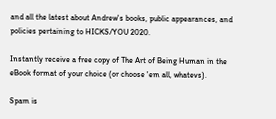and all the latest about Andrew's books, public appearances, and policies pertaining to HICKS/YOU 2020.

Instantly receive a free copy of The Art of Being Human in the eBook format of your choice (or choose 'em all, whatevs).

Spam is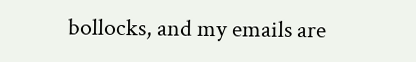bollocks, and my emails are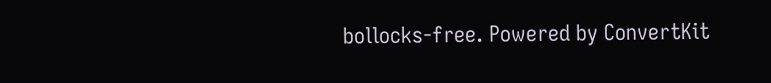bollocks-free. Powered by ConvertKit